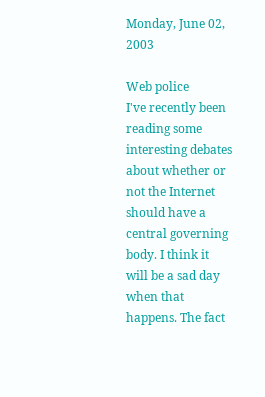Monday, June 02, 2003

Web police
I've recently been reading some interesting debates about whether or not the Internet should have a central governing body. I think it will be a sad day when that happens. The fact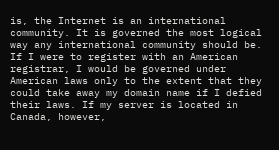is, the Internet is an international community. It is governed the most logical way any international community should be. If I were to register with an American registrar, I would be governed under American laws only to the extent that they could take away my domain name if I defied their laws. If my server is located in Canada, however,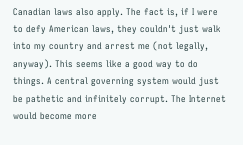Canadian laws also apply. The fact is, if I were to defy American laws, they couldn't just walk into my country and arrest me (not legally, anyway). This seems like a good way to do things. A central governing system would just be pathetic and infinitely corrupt. The Internet would become more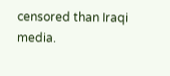censored than Iraqi media.